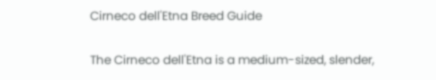Cirneco dell'Etna Breed Guide

The Cirneco dell'Etna is a medium-sized, slender,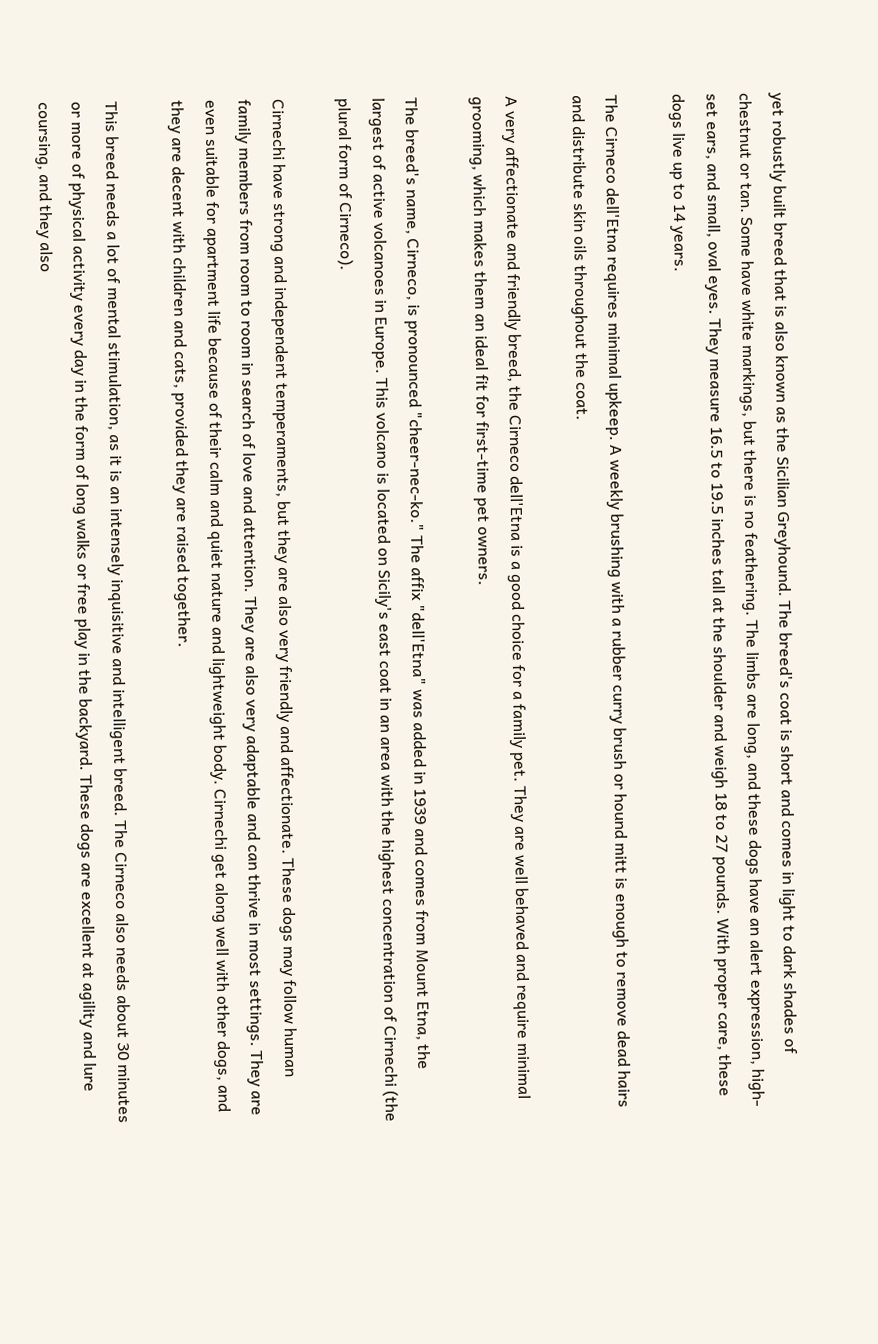yet robustly built breed that is also known as the Sicilian Greyhound. The breed's coat is short and comes in light to dark shades of chestnut or tan. Some have white markings, but there is no feathering. The limbs are long, and these dogs have an alert expression, high-set ears, and small, oval eyes. They measure 16.5 to 19.5 inches tall at the shoulder and weigh 18 to 27 pounds. With proper care, these dogs live up to 14 years.

The Cirneco dell'Etna requires minimal upkeep. A weekly brushing with a rubber curry brush or hound mitt is enough to remove dead hairs and distribute skin oils throughout the coat.

A very affectionate and friendly breed, the Cirneco dell'Etna is a good choice for a family pet. They are well behaved and require minimal grooming, which makes them an ideal fit for first-time pet owners.

The breed's name, Cirneco, is pronounced "cheer-nec-ko." The affix "dell'Etna" was added in 1939 and comes from Mount Etna, the largest of active volcanoes in Europe. This volcano is located on Sicily's east coat in an area with the highest concentration of Cirnechi (the plural form of Cirneco).

Cirnechi have strong and independent temperaments, but they are also very friendly and affectionate. These dogs may follow human family members from room to room in search of love and attention. They are also very adaptable and can thrive in most settings. They are even suitable for apartment life because of their calm and quiet nature and lightweight body. Cirnechi get along well with other dogs, and they are decent with children and cats, provided they are raised together.

This breed needs a lot of mental stimulation, as it is an intensely inquisitive and intelligent breed. The Cirneco also needs about 30 minutes or more of physical activity every day in the form of long walks or free play in the backyard. These dogs are excellent at agility and lure coursing, and they also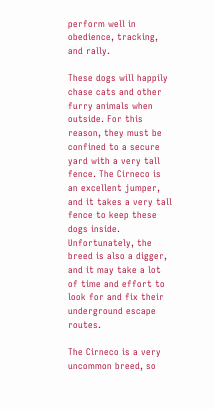perform well in obedience, tracking, and rally.

These dogs will happily chase cats and other furry animals when outside. For this reason, they must be confined to a secure yard with a very tall fence. The Cirneco is an excellent jumper, and it takes a very tall fence to keep these dogs inside. Unfortunately, the breed is also a digger, and it may take a lot of time and effort to look for and fix their underground escape routes.

The Cirneco is a very uncommon breed, so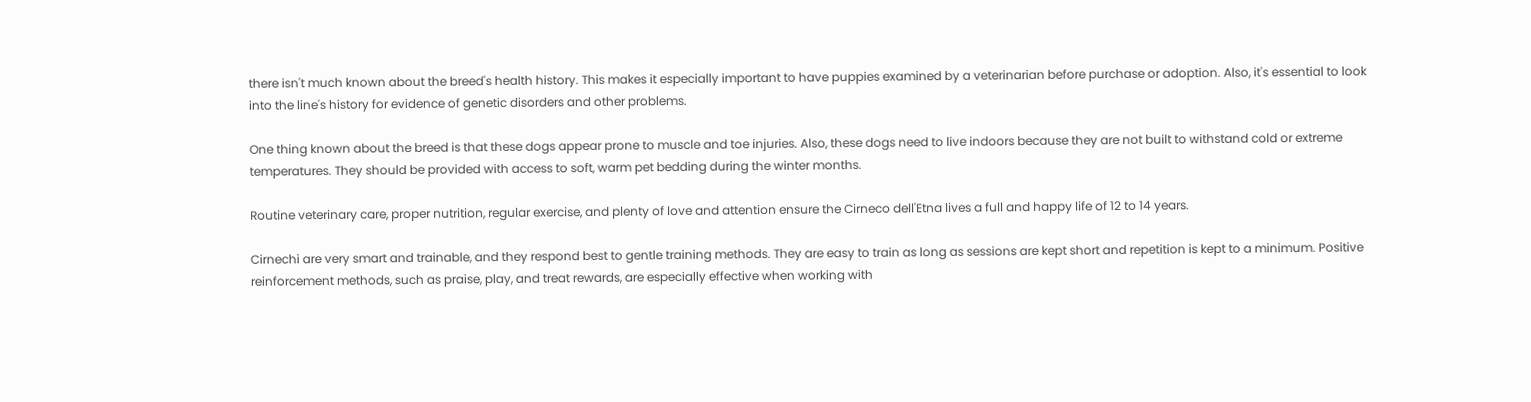there isn't much known about the breed's health history. This makes it especially important to have puppies examined by a veterinarian before purchase or adoption. Also, it's essential to look into the line's history for evidence of genetic disorders and other problems.

One thing known about the breed is that these dogs appear prone to muscle and toe injuries. Also, these dogs need to live indoors because they are not built to withstand cold or extreme temperatures. They should be provided with access to soft, warm pet bedding during the winter months.

Routine veterinary care, proper nutrition, regular exercise, and plenty of love and attention ensure the Cirneco dell'Etna lives a full and happy life of 12 to 14 years.

Cirnechi are very smart and trainable, and they respond best to gentle training methods. They are easy to train as long as sessions are kept short and repetition is kept to a minimum. Positive reinforcement methods, such as praise, play, and treat rewards, are especially effective when working with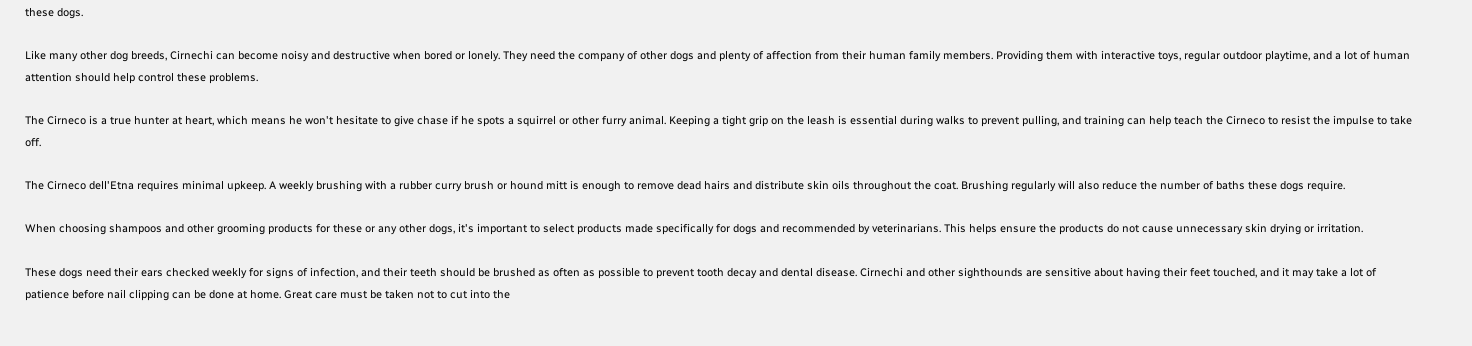these dogs.

Like many other dog breeds, Cirnechi can become noisy and destructive when bored or lonely. They need the company of other dogs and plenty of affection from their human family members. Providing them with interactive toys, regular outdoor playtime, and a lot of human attention should help control these problems.

The Cirneco is a true hunter at heart, which means he won't hesitate to give chase if he spots a squirrel or other furry animal. Keeping a tight grip on the leash is essential during walks to prevent pulling, and training can help teach the Cirneco to resist the impulse to take off.

The Cirneco dell'Etna requires minimal upkeep. A weekly brushing with a rubber curry brush or hound mitt is enough to remove dead hairs and distribute skin oils throughout the coat. Brushing regularly will also reduce the number of baths these dogs require.

When choosing shampoos and other grooming products for these or any other dogs, it's important to select products made specifically for dogs and recommended by veterinarians. This helps ensure the products do not cause unnecessary skin drying or irritation.

These dogs need their ears checked weekly for signs of infection, and their teeth should be brushed as often as possible to prevent tooth decay and dental disease. Cirnechi and other sighthounds are sensitive about having their feet touched, and it may take a lot of patience before nail clipping can be done at home. Great care must be taken not to cut into the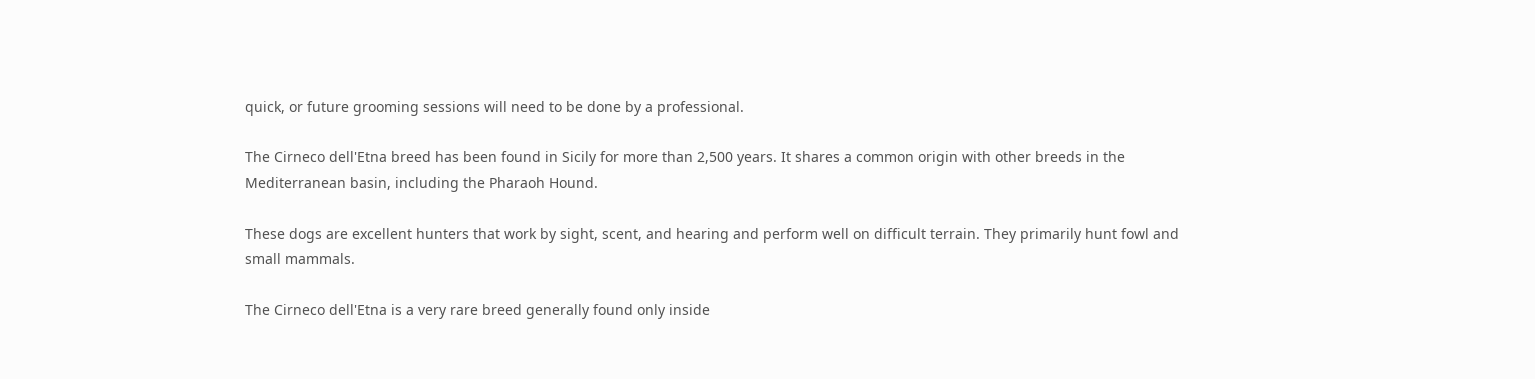quick, or future grooming sessions will need to be done by a professional.

The Cirneco dell'Etna breed has been found in Sicily for more than 2,500 years. It shares a common origin with other breeds in the Mediterranean basin, including the Pharaoh Hound.

These dogs are excellent hunters that work by sight, scent, and hearing and perform well on difficult terrain. They primarily hunt fowl and small mammals.

The Cirneco dell'Etna is a very rare breed generally found only inside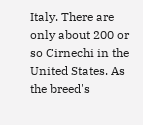Italy. There are only about 200 or so Cirnechi in the United States. As the breed's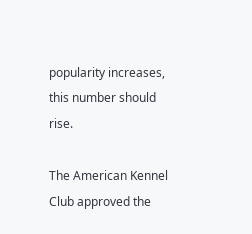popularity increases, this number should rise.

The American Kennel Club approved the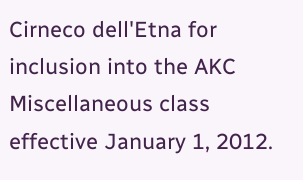Cirneco dell'Etna for inclusion into the AKC Miscellaneous class effective January 1, 2012.